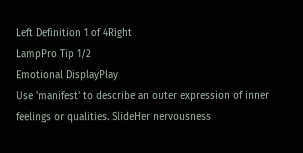Left Definition 1 of 4Right
LampPro Tip 1/2
Emotional DisplayPlay
Use 'manifest' to describe an outer expression of inner feelings or qualities. SlideHer nervousness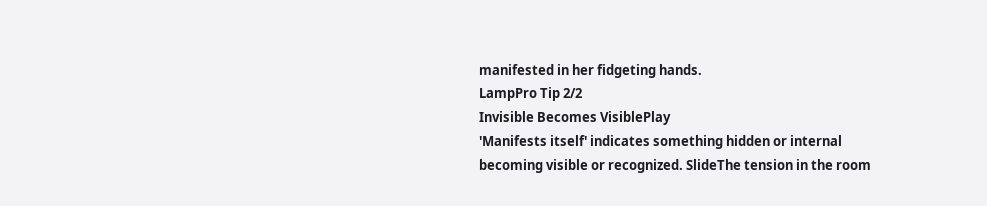manifested in her fidgeting hands.
LampPro Tip 2/2
Invisible Becomes VisiblePlay
'Manifests itself' indicates something hidden or internal becoming visible or recognized. SlideThe tension in the room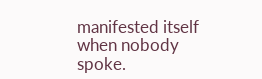manifested itself when nobody spoke.